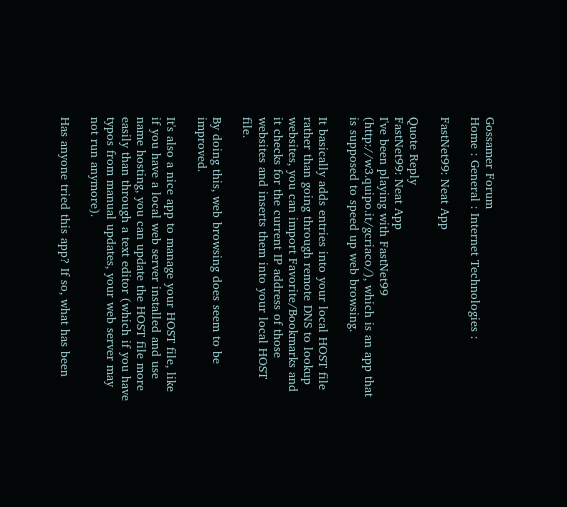Gossamer Forum
Home : General : Internet Technologies :

FastNet99: Neat App

Quote Reply
FastNet99: Neat App
I've been playing with FastNet99 (http://w3.quipo.it/gcriaco/), which is an app that is supposed to speed up web browsing.

It basically adds entries into your local HOST file rather than going through remote DNS to lookup websites, you can import Favorite/Bookmarks and it checks for the current IP address of those websites and inserts them into your local HOST file.

By doing this, web browsing does seem to be improved.

It's also a nice app to manage your HOST file, like if you have a local web server installed and use name hosting, you can update the HOST file more easily than through a text editor (which if you have typos from manual updates, your web server may not run anymore).

Has anyone tried this app? If so, what has been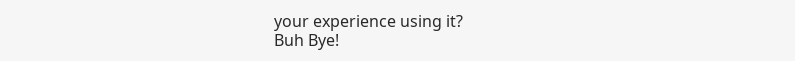your experience using it?
Buh Bye!